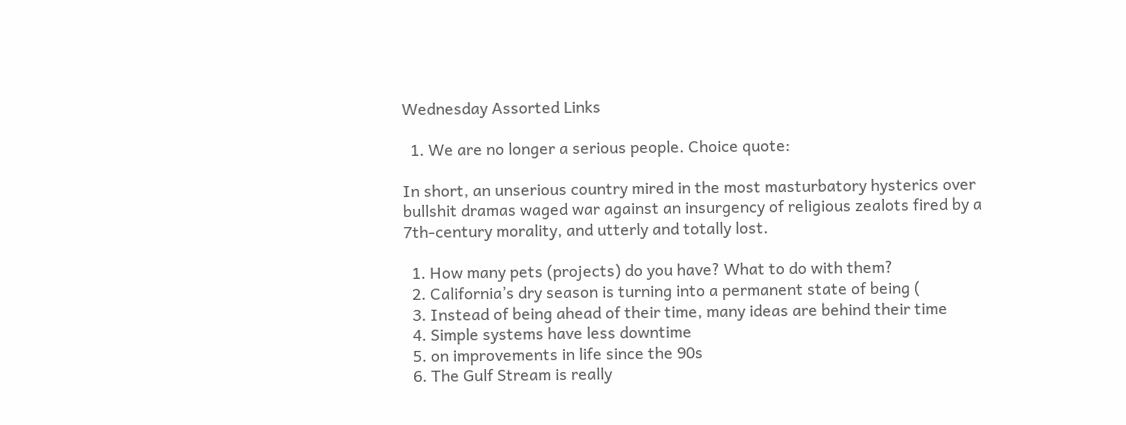Wednesday Assorted Links

  1. We are no longer a serious people. Choice quote:

In short, an unserious country mired in the most masturbatory hysterics over bullshit dramas waged war against an insurgency of religious zealots fired by a 7th-century morality, and utterly and totally lost.

  1. How many pets (projects) do you have? What to do with them?
  2. California’s dry season is turning into a permanent state of being (
  3. Instead of being ahead of their time, many ideas are behind their time
  4. Simple systems have less downtime
  5. on improvements in life since the 90s
  6. The Gulf Stream is really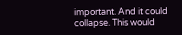important. And it could collapse. This would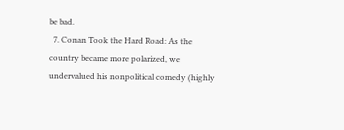be bad.
  7. Conan Took the Hard Road: As the country became more polarized, we undervalued his nonpolitical comedy (highly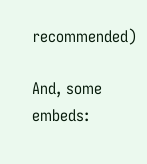recommended)

And, some embeds: